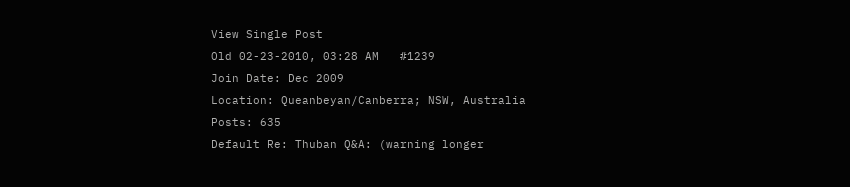View Single Post
Old 02-23-2010, 03:28 AM   #1239
Join Date: Dec 2009
Location: Queanbeyan/Canberra; NSW, Australia
Posts: 635
Default Re: Thuban Q&A: (warning longer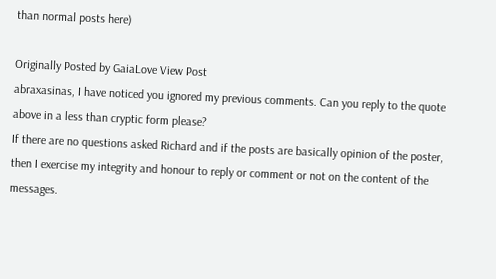than normal posts here)

Originally Posted by GaiaLove View Post
abraxasinas, I have noticed you ignored my previous comments. Can you reply to the quote above in a less than cryptic form please?
If there are no questions asked Richard and if the posts are basically opinion of the poster, then I exercise my integrity and honour to reply or comment or not on the content of the messages.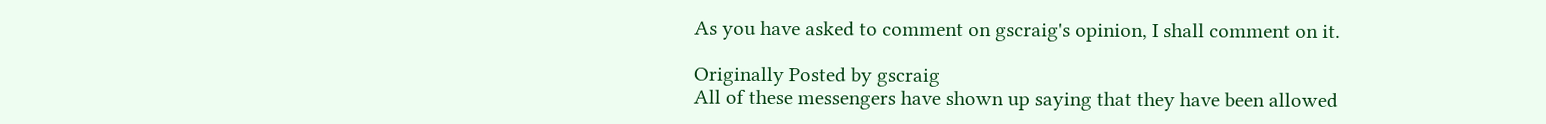As you have asked to comment on gscraig's opinion, I shall comment on it.

Originally Posted by gscraig
All of these messengers have shown up saying that they have been allowed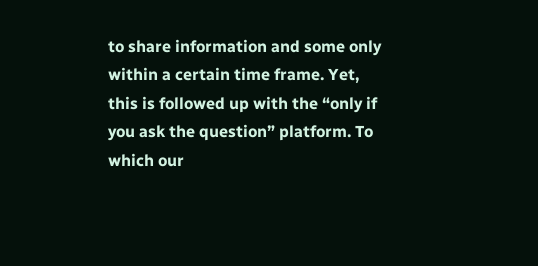to share information and some only within a certain time frame. Yet, this is followed up with the “only if you ask the question” platform. To which our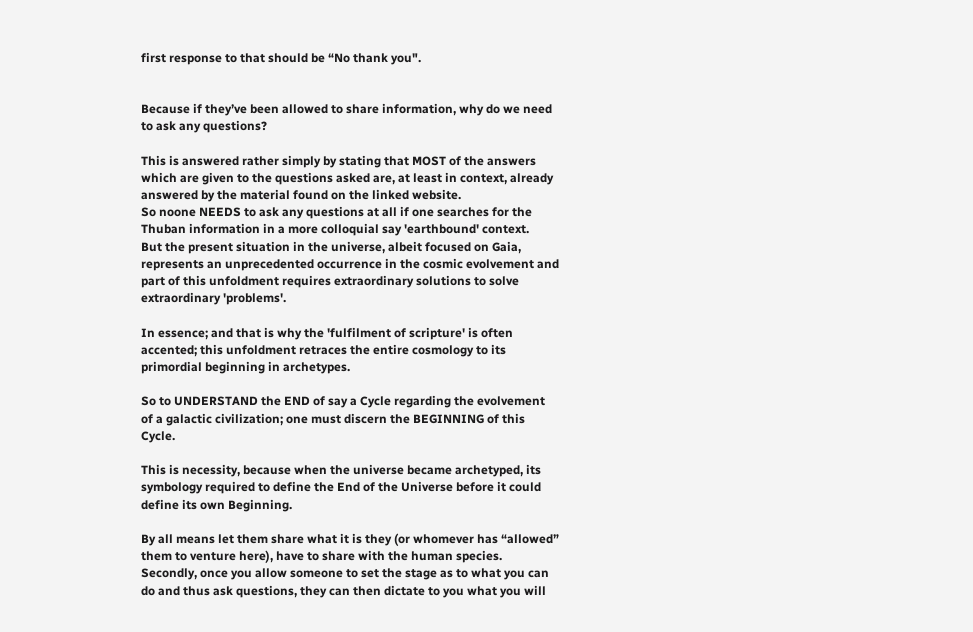first response to that should be “No thank you".


Because if they’ve been allowed to share information, why do we need to ask any questions?

This is answered rather simply by stating that MOST of the answers which are given to the questions asked are, at least in context, already answered by the material found on the linked website.
So noone NEEDS to ask any questions at all if one searches for the Thuban information in a more colloquial say 'earthbound' context.
But the present situation in the universe, albeit focused on Gaia, represents an unprecedented occurrence in the cosmic evolvement and part of this unfoldment requires extraordinary solutions to solve extraordinary 'problems'.

In essence; and that is why the 'fulfilment of scripture' is often accented; this unfoldment retraces the entire cosmology to its primordial beginning in archetypes.

So to UNDERSTAND the END of say a Cycle regarding the evolvement of a galactic civilization; one must discern the BEGINNING of this Cycle.

This is necessity, because when the universe became archetyped, its symbology required to define the End of the Universe before it could define its own Beginning.

By all means let them share what it is they (or whomever has “allowed” them to venture here), have to share with the human species. Secondly, once you allow someone to set the stage as to what you can do and thus ask questions, they can then dictate to you what you will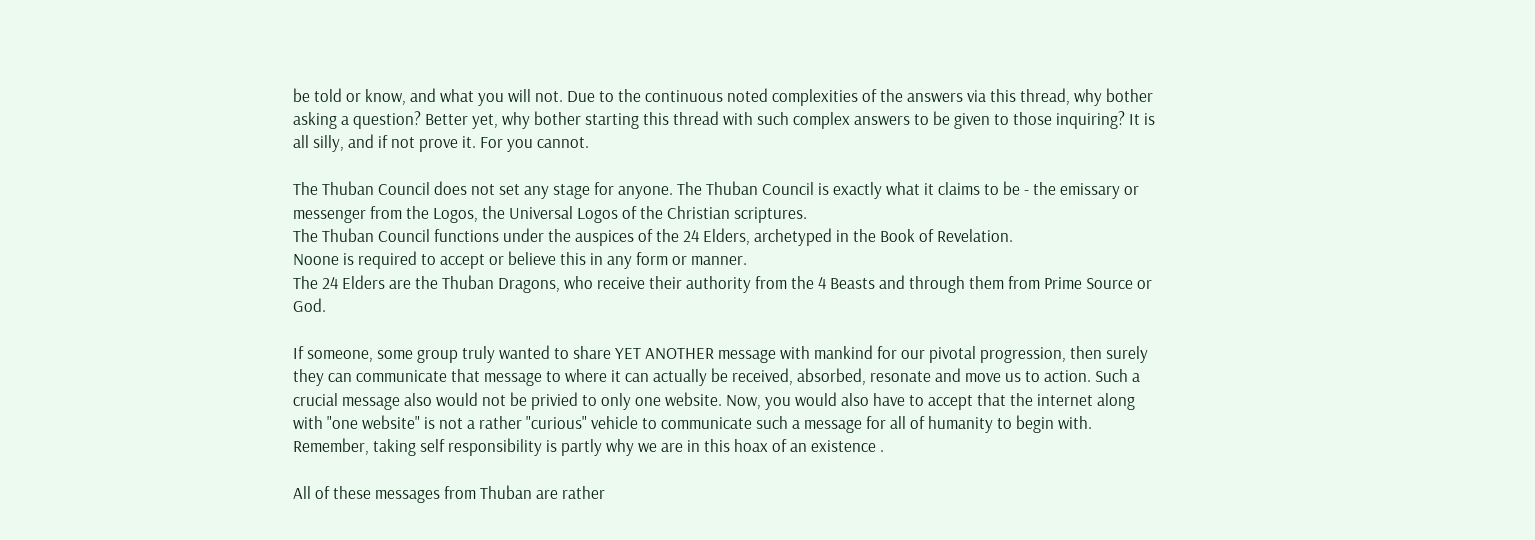be told or know, and what you will not. Due to the continuous noted complexities of the answers via this thread, why bother asking a question? Better yet, why bother starting this thread with such complex answers to be given to those inquiring? It is all silly, and if not prove it. For you cannot.

The Thuban Council does not set any stage for anyone. The Thuban Council is exactly what it claims to be - the emissary or messenger from the Logos, the Universal Logos of the Christian scriptures.
The Thuban Council functions under the auspices of the 24 Elders, archetyped in the Book of Revelation.
Noone is required to accept or believe this in any form or manner.
The 24 Elders are the Thuban Dragons, who receive their authority from the 4 Beasts and through them from Prime Source or God.

If someone, some group truly wanted to share YET ANOTHER message with mankind for our pivotal progression, then surely they can communicate that message to where it can actually be received, absorbed, resonate and move us to action. Such a crucial message also would not be privied to only one website. Now, you would also have to accept that the internet along with "one website" is not a rather "curious" vehicle to communicate such a message for all of humanity to begin with. Remember, taking self responsibility is partly why we are in this hoax of an existence .

All of these messages from Thuban are rather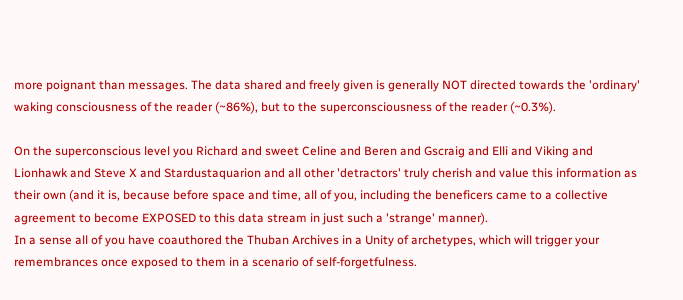more poignant than messages. The data shared and freely given is generally NOT directed towards the 'ordinary' waking consciousness of the reader (~86%), but to the superconsciousness of the reader (~0.3%).

On the superconscious level you Richard and sweet Celine and Beren and Gscraig and Elli and Viking and Lionhawk and Steve X and Stardustaquarion and all other 'detractors' truly cherish and value this information as their own (and it is, because before space and time, all of you, including the beneficers came to a collective agreement to become EXPOSED to this data stream in just such a 'strange' manner).
In a sense all of you have coauthored the Thuban Archives in a Unity of archetypes, which will trigger your remembrances once exposed to them in a scenario of self-forgetfulness.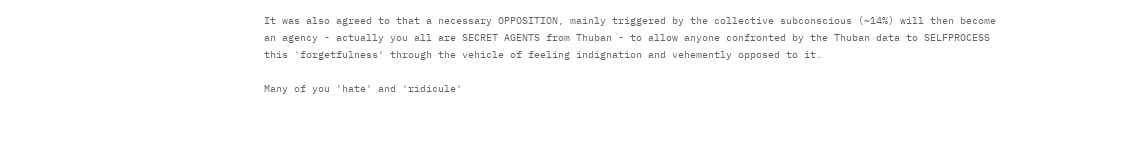It was also agreed to that a necessary OPPOSITION, mainly triggered by the collective subconscious (~14%) will then become an agency - actually you all are SECRET AGENTS from Thuban - to allow anyone confronted by the Thuban data to SELFPROCESS this 'forgetfulness' through the vehicle of feeling indignation and vehemently opposed to it.

Many of you 'hate' and 'ridicule'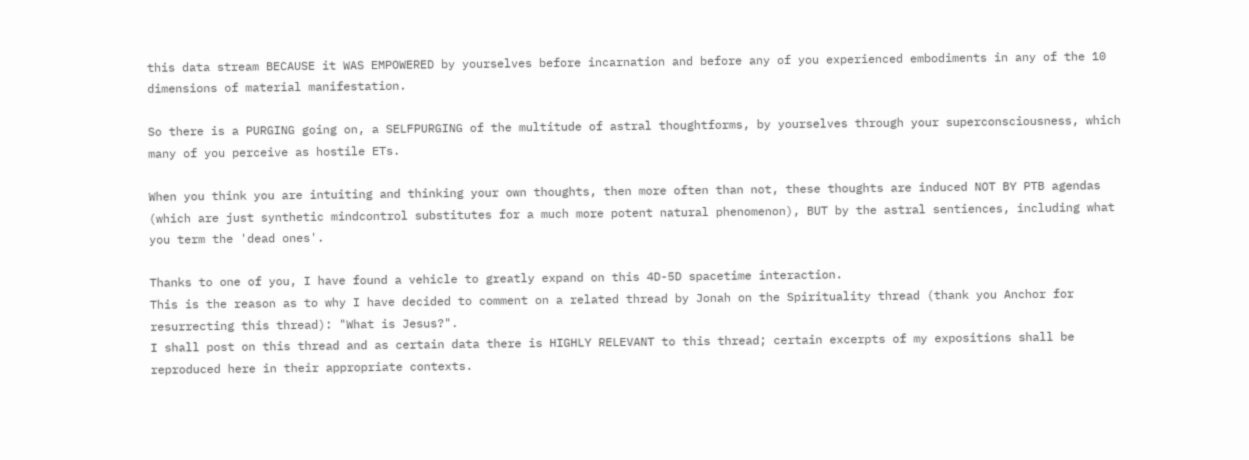this data stream BECAUSE it WAS EMPOWERED by yourselves before incarnation and before any of you experienced embodiments in any of the 10 dimensions of material manifestation.

So there is a PURGING going on, a SELFPURGING of the multitude of astral thoughtforms, by yourselves through your superconsciousness, which many of you perceive as hostile ETs.

When you think you are intuiting and thinking your own thoughts, then more often than not, these thoughts are induced NOT BY PTB agendas (which are just synthetic mindcontrol substitutes for a much more potent natural phenomenon), BUT by the astral sentiences, including what you term the 'dead ones'.

Thanks to one of you, I have found a vehicle to greatly expand on this 4D-5D spacetime interaction.
This is the reason as to why I have decided to comment on a related thread by Jonah on the Spirituality thread (thank you Anchor for resurrecting this thread): "What is Jesus?".
I shall post on this thread and as certain data there is HIGHLY RELEVANT to this thread; certain excerpts of my expositions shall be reproduced here in their appropriate contexts.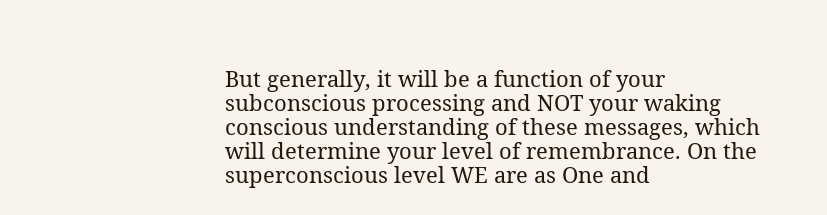But generally, it will be a function of your subconscious processing and NOT your waking conscious understanding of these messages, which will determine your level of remembrance. On the superconscious level WE are as One and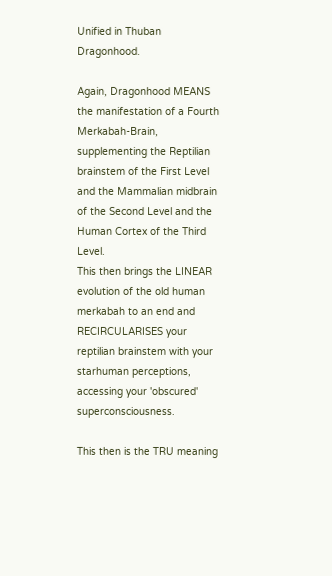Unified in Thuban Dragonhood.

Again, Dragonhood MEANS the manifestation of a Fourth Merkabah-Brain, supplementing the Reptilian brainstem of the First Level and the Mammalian midbrain of the Second Level and the Human Cortex of the Third Level.
This then brings the LINEAR evolution of the old human merkabah to an end and RECIRCULARISES your reptilian brainstem with your starhuman perceptions, accessing your 'obscured' superconsciousness.

This then is the TRU meaning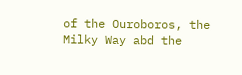of the Ouroboros, the Milky Way abd the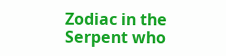Zodiac in the Serpent who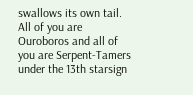swallows its own tail.
All of you are Ouroboros and all of you are Serpent-Tamers under the 13th starsign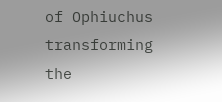of Ophiuchus transforming the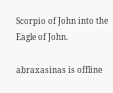Scorpio of John into the Eagle of John.

abraxasinas is offline